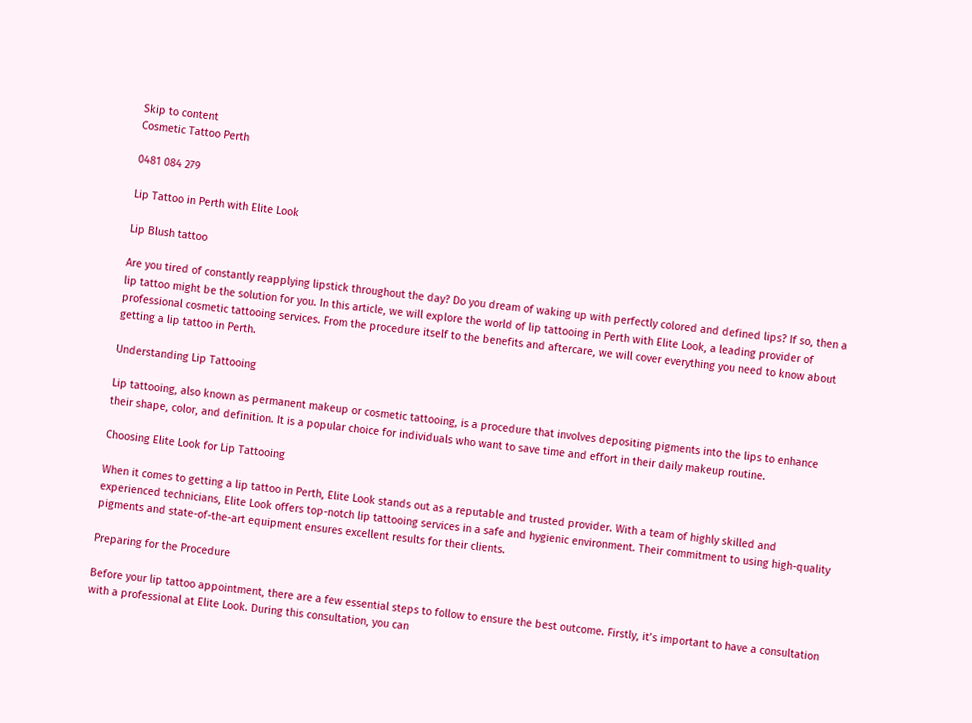Skip to content
Cosmetic Tattoo Perth

0481 084 279

Lip Tattoo in Perth with Elite Look

Lip Blush tattoo

Are you tired of constantly reapplying lipstick throughout the day? Do you dream of waking up with perfectly colored and defined lips? If so, then a lip tattoo might be the solution for you. In this article, we will explore the world of lip tattooing in Perth with Elite Look, a leading provider of professional cosmetic tattooing services. From the procedure itself to the benefits and aftercare, we will cover everything you need to know about getting a lip tattoo in Perth.

Understanding Lip Tattooing

Lip tattooing, also known as permanent makeup or cosmetic tattooing, is a procedure that involves depositing pigments into the lips to enhance their shape, color, and definition. It is a popular choice for individuals who want to save time and effort in their daily makeup routine.

Choosing Elite Look for Lip Tattooing

When it comes to getting a lip tattoo in Perth, Elite Look stands out as a reputable and trusted provider. With a team of highly skilled and experienced technicians, Elite Look offers top-notch lip tattooing services in a safe and hygienic environment. Their commitment to using high-quality pigments and state-of-the-art equipment ensures excellent results for their clients.

Preparing for the Procedure

Before your lip tattoo appointment, there are a few essential steps to follow to ensure the best outcome. Firstly, it’s important to have a consultation with a professional at Elite Look. During this consultation, you can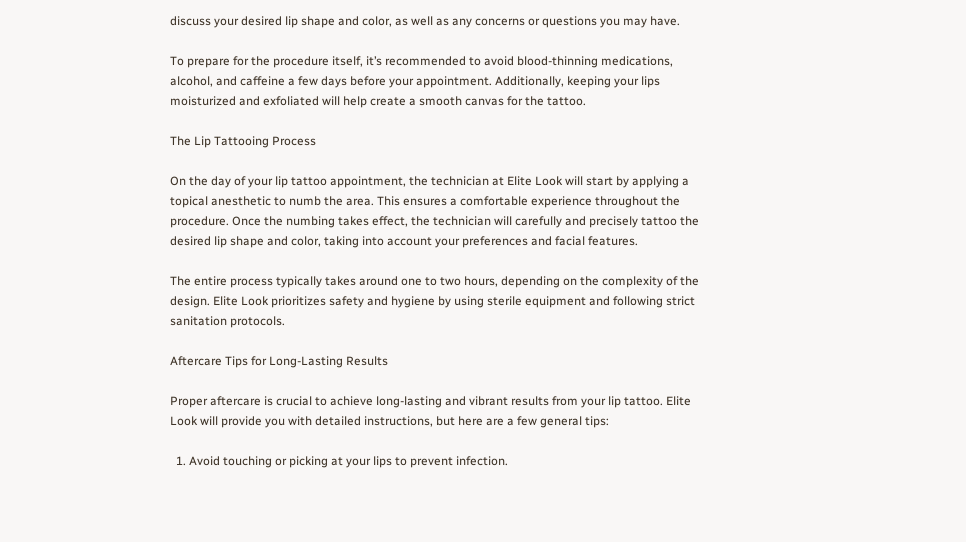discuss your desired lip shape and color, as well as any concerns or questions you may have.

To prepare for the procedure itself, it’s recommended to avoid blood-thinning medications, alcohol, and caffeine a few days before your appointment. Additionally, keeping your lips moisturized and exfoliated will help create a smooth canvas for the tattoo.

The Lip Tattooing Process

On the day of your lip tattoo appointment, the technician at Elite Look will start by applying a topical anesthetic to numb the area. This ensures a comfortable experience throughout the procedure. Once the numbing takes effect, the technician will carefully and precisely tattoo the desired lip shape and color, taking into account your preferences and facial features.

The entire process typically takes around one to two hours, depending on the complexity of the design. Elite Look prioritizes safety and hygiene by using sterile equipment and following strict sanitation protocols.

Aftercare Tips for Long-Lasting Results

Proper aftercare is crucial to achieve long-lasting and vibrant results from your lip tattoo. Elite Look will provide you with detailed instructions, but here are a few general tips:

  1. Avoid touching or picking at your lips to prevent infection.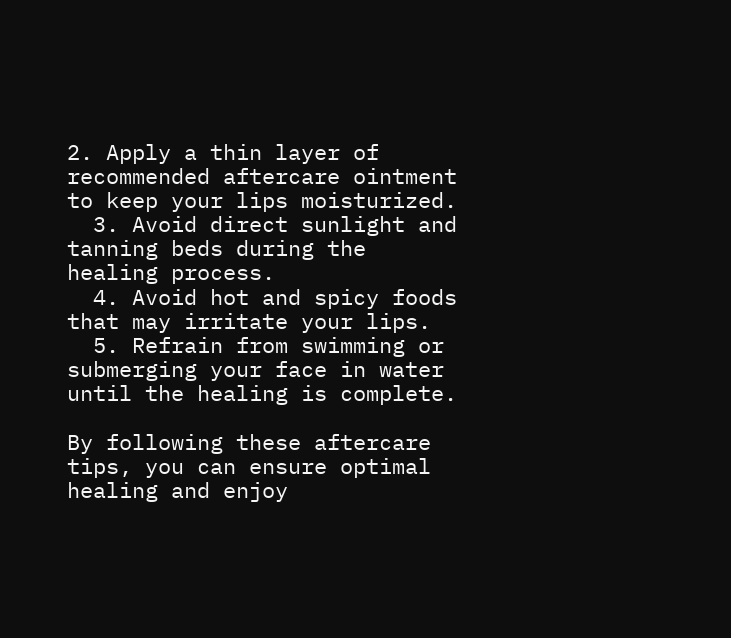2. Apply a thin layer of recommended aftercare ointment to keep your lips moisturized.
  3. Avoid direct sunlight and tanning beds during the healing process.
  4. Avoid hot and spicy foods that may irritate your lips.
  5. Refrain from swimming or submerging your face in water until the healing is complete.

By following these aftercare tips, you can ensure optimal healing and enjoy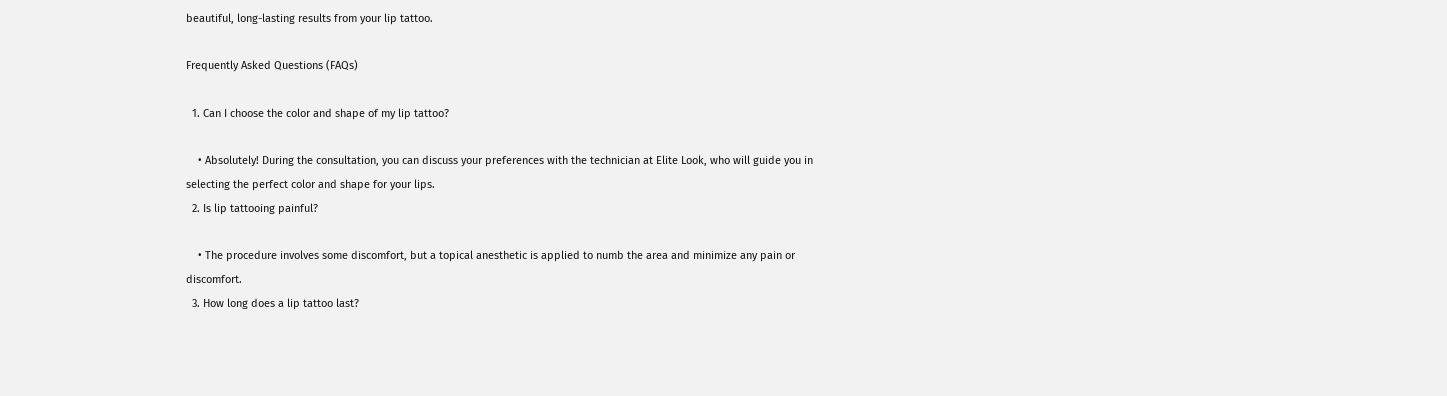beautiful, long-lasting results from your lip tattoo.

Frequently Asked Questions (FAQs)

  1. Can I choose the color and shape of my lip tattoo?

    • Absolutely! During the consultation, you can discuss your preferences with the technician at Elite Look, who will guide you in selecting the perfect color and shape for your lips.
  2. Is lip tattooing painful?

    • The procedure involves some discomfort, but a topical anesthetic is applied to numb the area and minimize any pain or discomfort.
  3. How long does a lip tattoo last?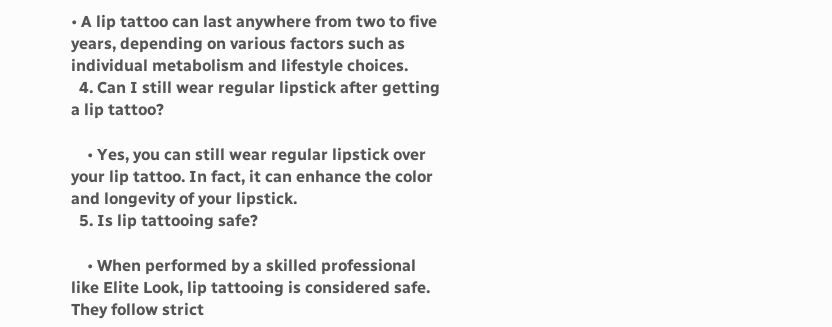• A lip tattoo can last anywhere from two to five years, depending on various factors such as individual metabolism and lifestyle choices.
  4. Can I still wear regular lipstick after getting a lip tattoo?

    • Yes, you can still wear regular lipstick over your lip tattoo. In fact, it can enhance the color and longevity of your lipstick.
  5. Is lip tattooing safe?

    • When performed by a skilled professional like Elite Look, lip tattooing is considered safe. They follow strict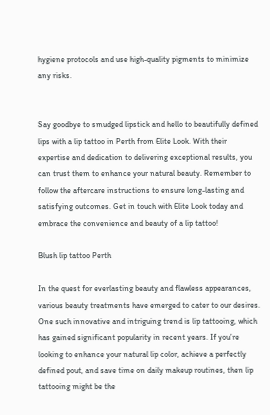hygiene protocols and use high-quality pigments to minimize any risks.


Say goodbye to smudged lipstick and hello to beautifully defined lips with a lip tattoo in Perth from Elite Look. With their expertise and dedication to delivering exceptional results, you can trust them to enhance your natural beauty. Remember to follow the aftercare instructions to ensure long-lasting and satisfying outcomes. Get in touch with Elite Look today and embrace the convenience and beauty of a lip tattoo!

Blush lip tattoo Perth

In the quest for everlasting beauty and flawless appearances, various beauty treatments have emerged to cater to our desires. One such innovative and intriguing trend is lip tattooing, which has gained significant popularity in recent years. If you’re looking to enhance your natural lip color, achieve a perfectly defined pout, and save time on daily makeup routines, then lip tattooing might be the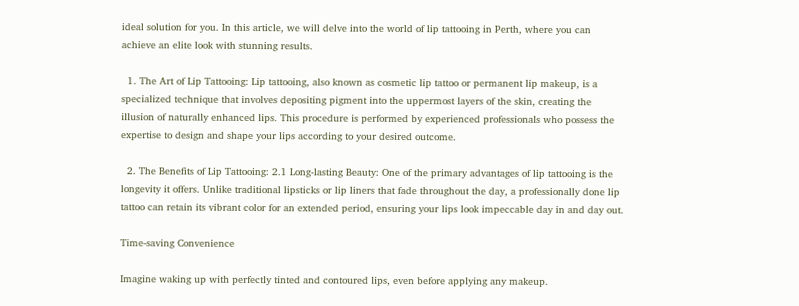ideal solution for you. In this article, we will delve into the world of lip tattooing in Perth, where you can achieve an elite look with stunning results.

  1. The Art of Lip Tattooing: Lip tattooing, also known as cosmetic lip tattoo or permanent lip makeup, is a specialized technique that involves depositing pigment into the uppermost layers of the skin, creating the illusion of naturally enhanced lips. This procedure is performed by experienced professionals who possess the expertise to design and shape your lips according to your desired outcome.

  2. The Benefits of Lip Tattooing: 2.1 Long-lasting Beauty: One of the primary advantages of lip tattooing is the longevity it offers. Unlike traditional lipsticks or lip liners that fade throughout the day, a professionally done lip tattoo can retain its vibrant color for an extended period, ensuring your lips look impeccable day in and day out.

Time-saving Convenience

Imagine waking up with perfectly tinted and contoured lips, even before applying any makeup.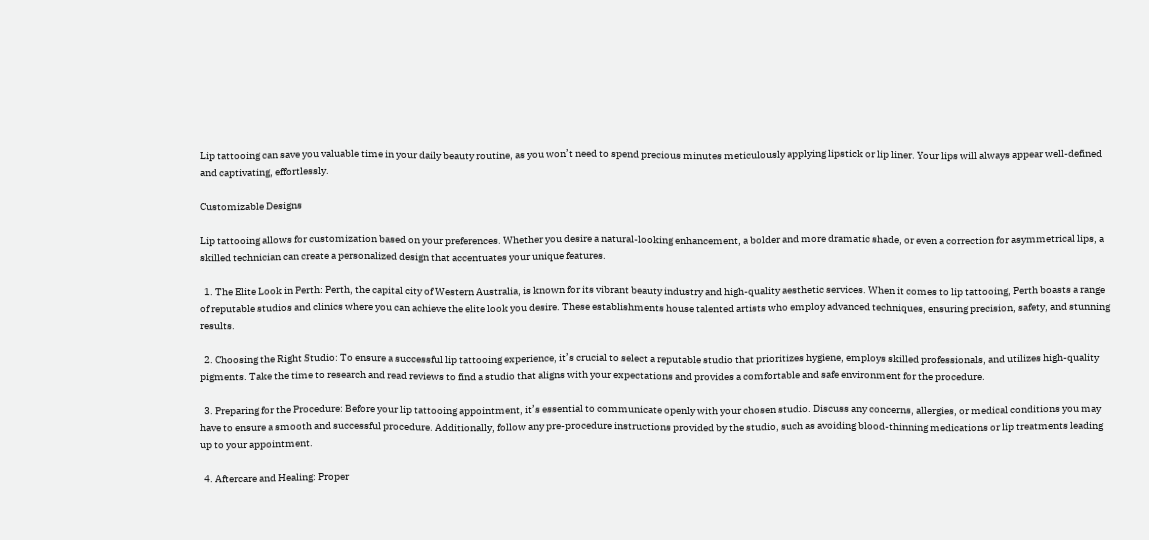Lip tattooing can save you valuable time in your daily beauty routine, as you won’t need to spend precious minutes meticulously applying lipstick or lip liner. Your lips will always appear well-defined and captivating, effortlessly.

Customizable Designs

Lip tattooing allows for customization based on your preferences. Whether you desire a natural-looking enhancement, a bolder and more dramatic shade, or even a correction for asymmetrical lips, a skilled technician can create a personalized design that accentuates your unique features.

  1. The Elite Look in Perth: Perth, the capital city of Western Australia, is known for its vibrant beauty industry and high-quality aesthetic services. When it comes to lip tattooing, Perth boasts a range of reputable studios and clinics where you can achieve the elite look you desire. These establishments house talented artists who employ advanced techniques, ensuring precision, safety, and stunning results.

  2. Choosing the Right Studio: To ensure a successful lip tattooing experience, it’s crucial to select a reputable studio that prioritizes hygiene, employs skilled professionals, and utilizes high-quality pigments. Take the time to research and read reviews to find a studio that aligns with your expectations and provides a comfortable and safe environment for the procedure.

  3. Preparing for the Procedure: Before your lip tattooing appointment, it’s essential to communicate openly with your chosen studio. Discuss any concerns, allergies, or medical conditions you may have to ensure a smooth and successful procedure. Additionally, follow any pre-procedure instructions provided by the studio, such as avoiding blood-thinning medications or lip treatments leading up to your appointment.

  4. Aftercare and Healing: Proper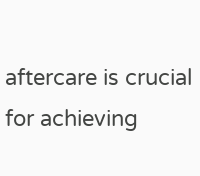aftercare is crucial for achieving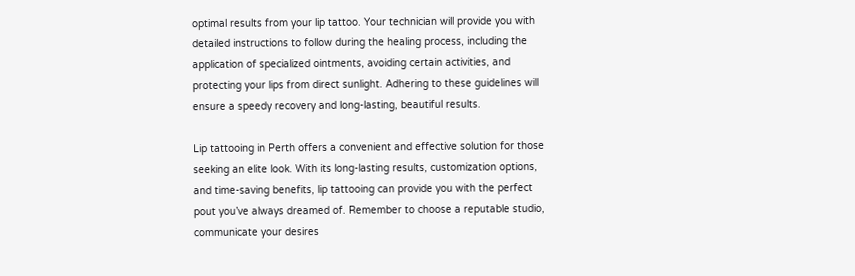optimal results from your lip tattoo. Your technician will provide you with detailed instructions to follow during the healing process, including the application of specialized ointments, avoiding certain activities, and protecting your lips from direct sunlight. Adhering to these guidelines will ensure a speedy recovery and long-lasting, beautiful results.

Lip tattooing in Perth offers a convenient and effective solution for those seeking an elite look. With its long-lasting results, customization options, and time-saving benefits, lip tattooing can provide you with the perfect pout you’ve always dreamed of. Remember to choose a reputable studio, communicate your desires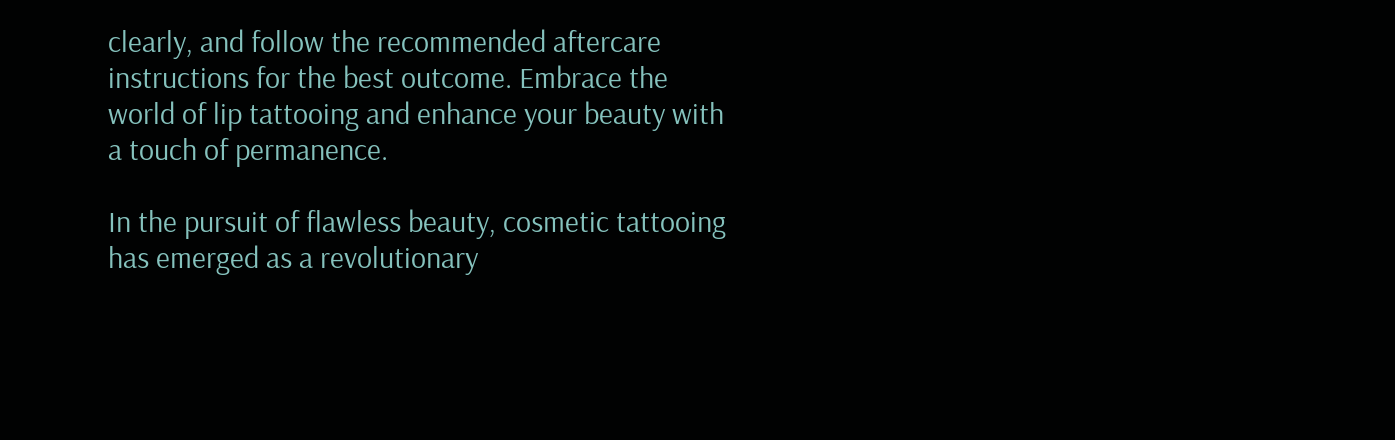clearly, and follow the recommended aftercare instructions for the best outcome. Embrace the world of lip tattooing and enhance your beauty with a touch of permanence.

In the pursuit of flawless beauty, cosmetic tattooing has emerged as a revolutionary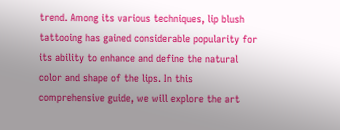trend. Among its various techniques, lip blush tattooing has gained considerable popularity for its ability to enhance and define the natural color and shape of the lips. In this comprehensive guide, we will explore the art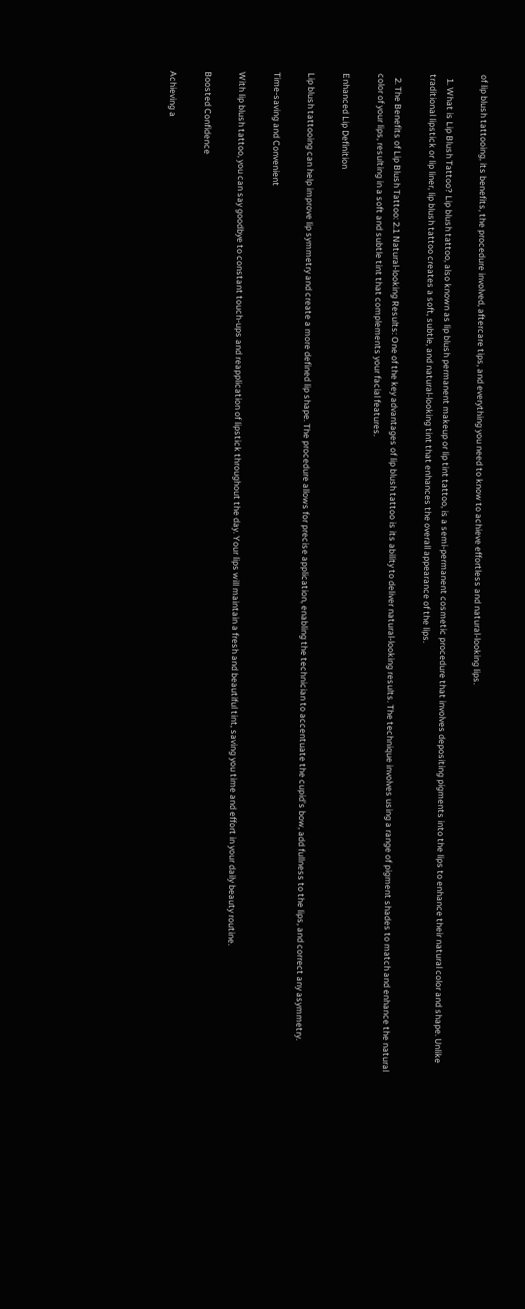of lip blush tattooing, its benefits, the procedure involved, aftercare tips, and everything you need to know to achieve effortless and natural-looking lips.

  1. What is Lip Blush Tattoo? Lip blush tattoo, also known as lip blush permanent makeup or lip tint tattoo, is a semi-permanent cosmetic procedure that involves depositing pigments into the lips to enhance their natural color and shape. Unlike traditional lipstick or lip liner, lip blush tattoo creates a soft, subtle, and natural-looking tint that enhances the overall appearance of the lips.

  2. The Benefits of Lip Blush Tattoo: 2.1 Natural-looking Results: One of the key advantages of lip blush tattoo is its ability to deliver natural-looking results. The technique involves using a range of pigment shades to match and enhance the natural color of your lips, resulting in a soft and subtle tint that complements your facial features.

Enhanced Lip Definition

Lip blush tattooing can help improve lip symmetry and create a more defined lip shape. The procedure allows for precise application, enabling the technician to accentuate the cupid’s bow, add fullness to the lips, and correct any asymmetry.

Time-saving and Convenient

With lip blush tattoo, you can say goodbye to constant touch-ups and reapplication of lipstick throughout the day. Your lips will maintain a fresh and beautiful tint, saving you time and effort in your daily beauty routine.

Boosted Confidence

Achieving a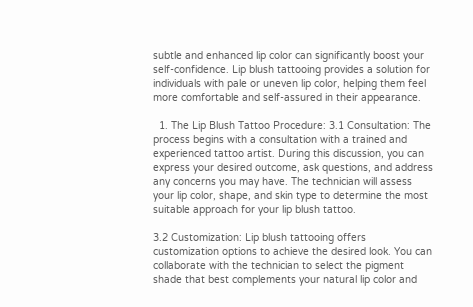subtle and enhanced lip color can significantly boost your self-confidence. Lip blush tattooing provides a solution for individuals with pale or uneven lip color, helping them feel more comfortable and self-assured in their appearance.

  1. The Lip Blush Tattoo Procedure: 3.1 Consultation: The process begins with a consultation with a trained and experienced tattoo artist. During this discussion, you can express your desired outcome, ask questions, and address any concerns you may have. The technician will assess your lip color, shape, and skin type to determine the most suitable approach for your lip blush tattoo.

3.2 Customization: Lip blush tattooing offers customization options to achieve the desired look. You can collaborate with the technician to select the pigment shade that best complements your natural lip color and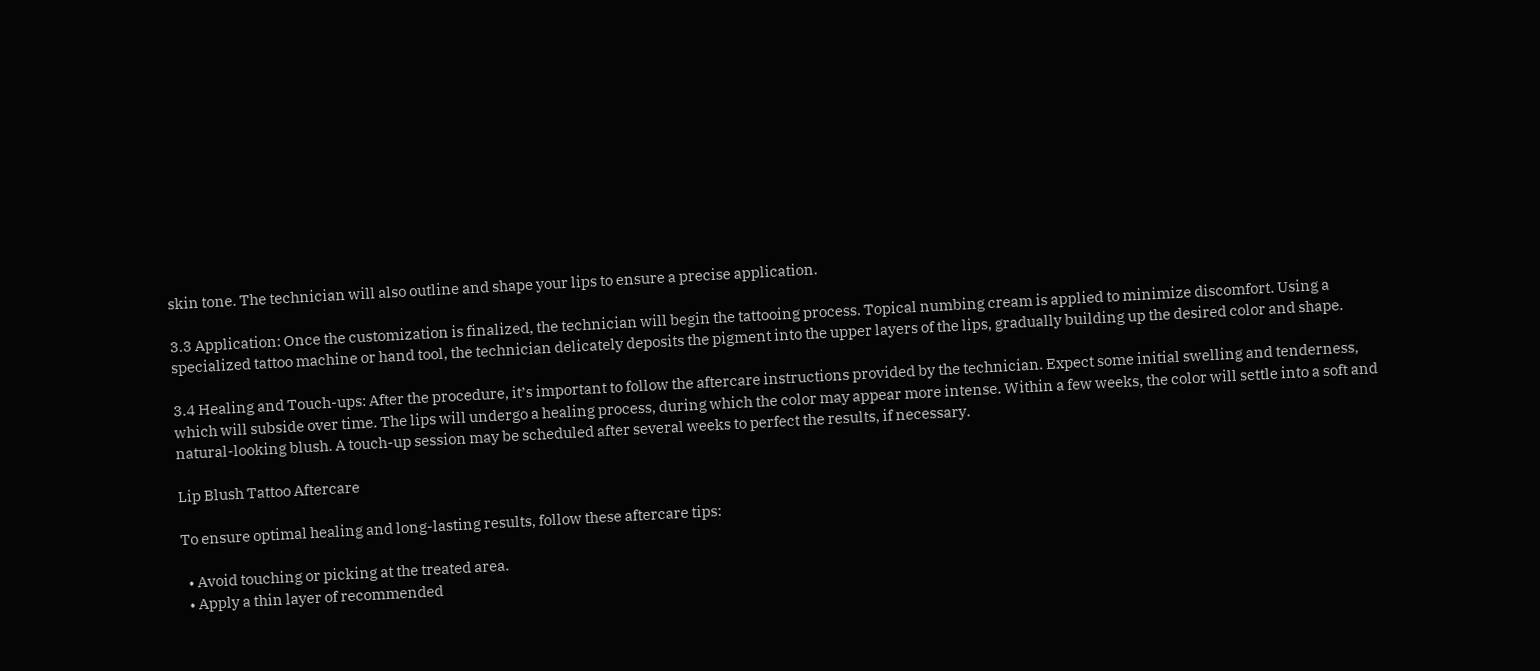skin tone. The technician will also outline and shape your lips to ensure a precise application.

3.3 Application: Once the customization is finalized, the technician will begin the tattooing process. Topical numbing cream is applied to minimize discomfort. Using a specialized tattoo machine or hand tool, the technician delicately deposits the pigment into the upper layers of the lips, gradually building up the desired color and shape.

3.4 Healing and Touch-ups: After the procedure, it’s important to follow the aftercare instructions provided by the technician. Expect some initial swelling and tenderness, which will subside over time. The lips will undergo a healing process, during which the color may appear more intense. Within a few weeks, the color will settle into a soft and natural-looking blush. A touch-up session may be scheduled after several weeks to perfect the results, if necessary.

Lip Blush Tattoo Aftercare

To ensure optimal healing and long-lasting results, follow these aftercare tips:

  • Avoid touching or picking at the treated area.
  • Apply a thin layer of recommended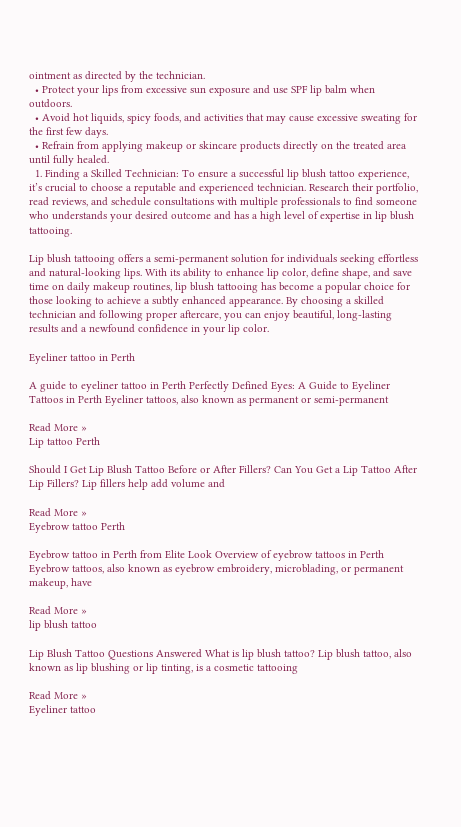ointment as directed by the technician.
  • Protect your lips from excessive sun exposure and use SPF lip balm when outdoors.
  • Avoid hot liquids, spicy foods, and activities that may cause excessive sweating for the first few days.
  • Refrain from applying makeup or skincare products directly on the treated area until fully healed.
  1. Finding a Skilled Technician: To ensure a successful lip blush tattoo experience, it’s crucial to choose a reputable and experienced technician. Research their portfolio, read reviews, and schedule consultations with multiple professionals to find someone who understands your desired outcome and has a high level of expertise in lip blush tattooing.

Lip blush tattooing offers a semi-permanent solution for individuals seeking effortless and natural-looking lips. With its ability to enhance lip color, define shape, and save time on daily makeup routines, lip blush tattooing has become a popular choice for those looking to achieve a subtly enhanced appearance. By choosing a skilled technician and following proper aftercare, you can enjoy beautiful, long-lasting results and a newfound confidence in your lip color.

Eyeliner tattoo in Perth

A guide to eyeliner tattoo in Perth Perfectly Defined Eyes: A Guide to Eyeliner Tattoos in Perth Eyeliner tattoos, also known as permanent or semi-permanent

Read More »
Lip tattoo Perth

Should I Get Lip Blush Tattoo Before or After Fillers? Can You Get a Lip Tattoo After Lip Fillers? Lip fillers help add volume and

Read More »
Eyebrow tattoo Perth

Eyebrow tattoo in Perth from Elite Look Overview of eyebrow tattoos in Perth Eyebrow tattoos, also known as eyebrow embroidery, microblading, or permanent makeup, have

Read More »
lip blush tattoo

Lip Blush Tattoo Questions Answered What is lip blush tattoo? Lip blush tattoo, also known as lip blushing or lip tinting, is a cosmetic tattooing

Read More »
Eyeliner tattoo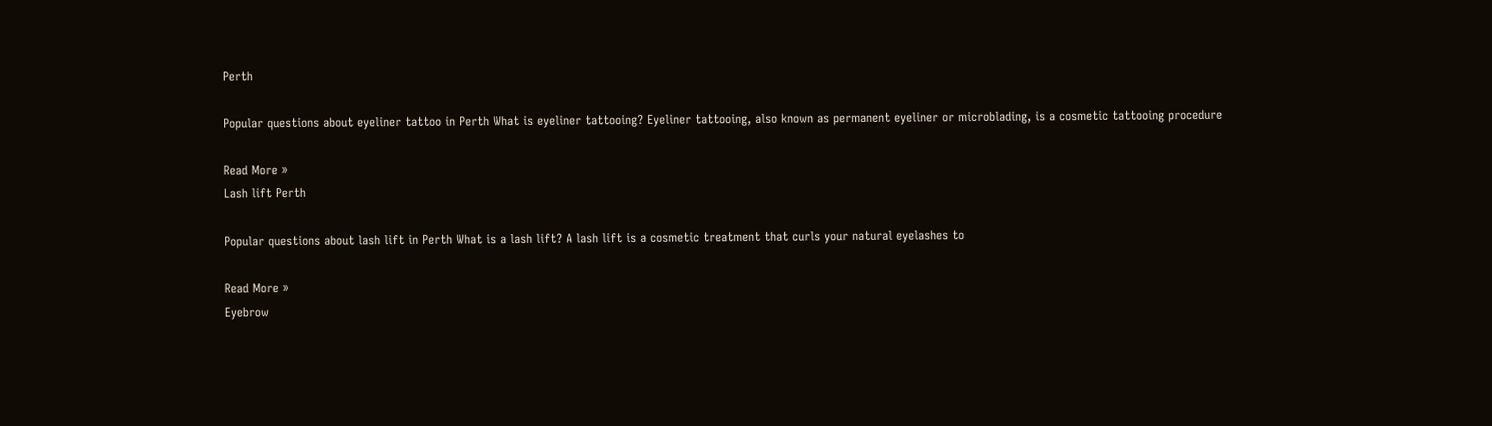Perth

Popular questions about eyeliner tattoo in Perth What is eyeliner tattooing? Eyeliner tattooing, also known as permanent eyeliner or microblading, is a cosmetic tattooing procedure

Read More »
Lash lift Perth

Popular questions about lash lift in Perth What is a lash lift? A lash lift is a cosmetic treatment that curls your natural eyelashes to

Read More »
Eyebrow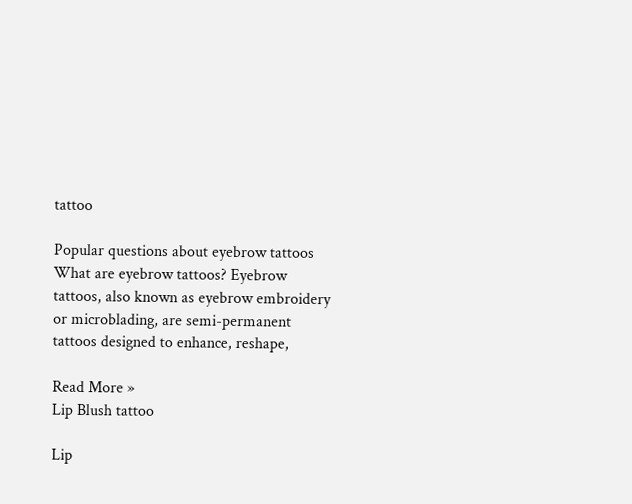tattoo

Popular questions about eyebrow tattoos What are eyebrow tattoos? Eyebrow tattoos, also known as eyebrow embroidery or microblading, are semi-permanent tattoos designed to enhance, reshape,

Read More »
Lip Blush tattoo

Lip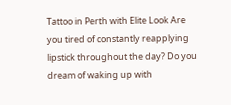Tattoo in Perth with Elite Look Are you tired of constantly reapplying lipstick throughout the day? Do you dream of waking up with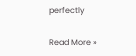perfectly

Read More »